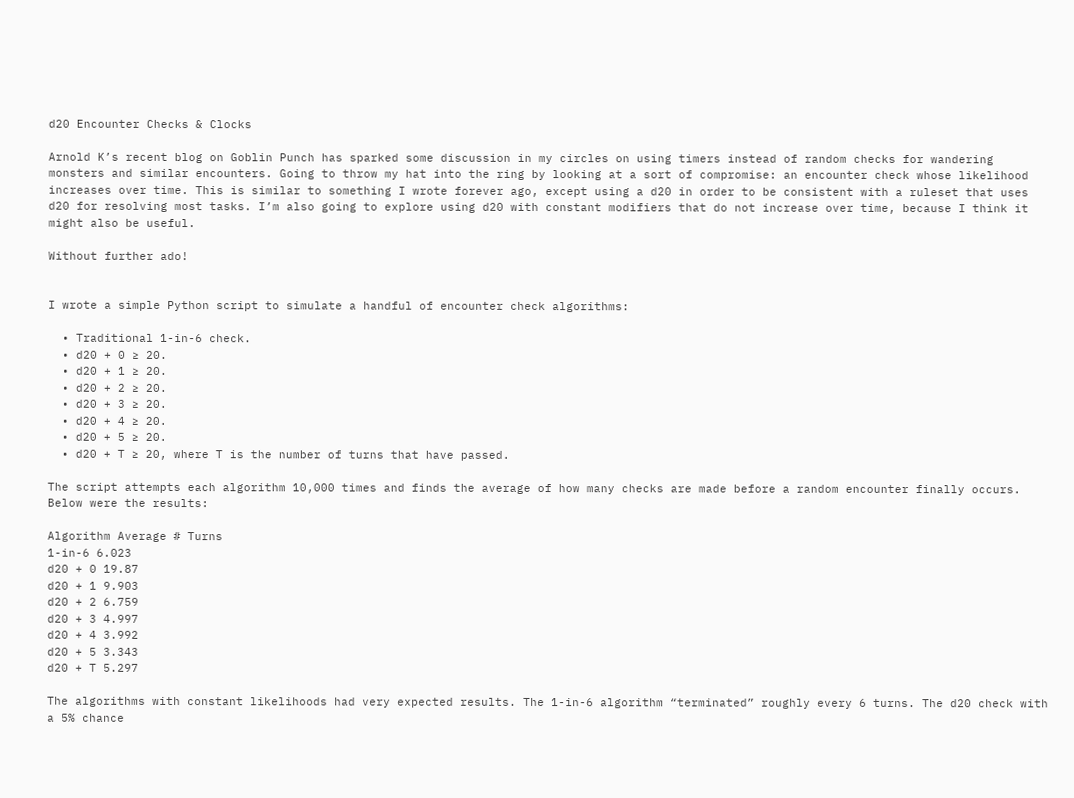d20 Encounter Checks & Clocks

Arnold K’s recent blog on Goblin Punch has sparked some discussion in my circles on using timers instead of random checks for wandering monsters and similar encounters. Going to throw my hat into the ring by looking at a sort of compromise: an encounter check whose likelihood increases over time. This is similar to something I wrote forever ago, except using a d20 in order to be consistent with a ruleset that uses d20 for resolving most tasks. I’m also going to explore using d20 with constant modifiers that do not increase over time, because I think it might also be useful.

Without further ado!


I wrote a simple Python script to simulate a handful of encounter check algorithms:

  • Traditional 1-in-6 check.
  • d20 + 0 ≥ 20.
  • d20 + 1 ≥ 20.
  • d20 + 2 ≥ 20.
  • d20 + 3 ≥ 20.
  • d20 + 4 ≥ 20.
  • d20 + 5 ≥ 20.
  • d20 + T ≥ 20, where T is the number of turns that have passed.

The script attempts each algorithm 10,000 times and finds the average of how many checks are made before a random encounter finally occurs. Below were the results:

Algorithm Average # Turns
1-in-6 6.023
d20 + 0 19.87
d20 + 1 9.903
d20 + 2 6.759
d20 + 3 4.997
d20 + 4 3.992
d20 + 5 3.343
d20 + T 5.297

The algorithms with constant likelihoods had very expected results. The 1-in-6 algorithm “terminated” roughly every 6 turns. The d20 check with a 5% chance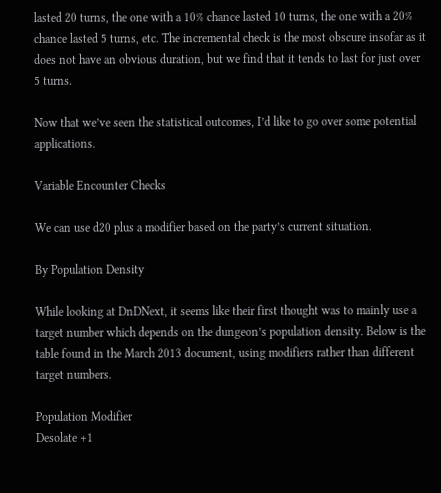lasted 20 turns, the one with a 10% chance lasted 10 turns, the one with a 20% chance lasted 5 turns, etc. The incremental check is the most obscure insofar as it does not have an obvious duration, but we find that it tends to last for just over 5 turns.

Now that we’ve seen the statistical outcomes, I’d like to go over some potential applications.

Variable Encounter Checks

We can use d20 plus a modifier based on the party’s current situation.

By Population Density

While looking at DnDNext, it seems like their first thought was to mainly use a target number which depends on the dungeon’s population density. Below is the table found in the March 2013 document, using modifiers rather than different target numbers.

Population Modifier
Desolate +1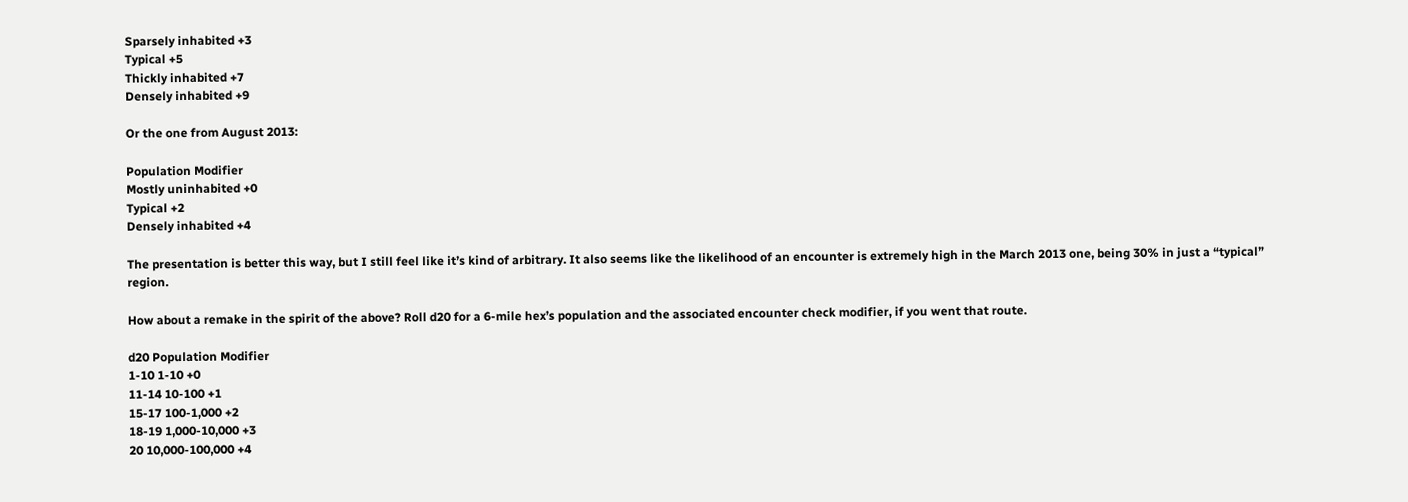Sparsely inhabited +3
Typical +5
Thickly inhabited +7
Densely inhabited +9

Or the one from August 2013:

Population Modifier
Mostly uninhabited +0
Typical +2
Densely inhabited +4

The presentation is better this way, but I still feel like it’s kind of arbitrary. It also seems like the likelihood of an encounter is extremely high in the March 2013 one, being 30% in just a “typical” region.

How about a remake in the spirit of the above? Roll d20 for a 6-mile hex’s population and the associated encounter check modifier, if you went that route.

d20 Population Modifier
1-10 1-10 +0
11-14 10-100 +1
15-17 100-1,000 +2
18-19 1,000-10,000 +3
20 10,000-100,000 +4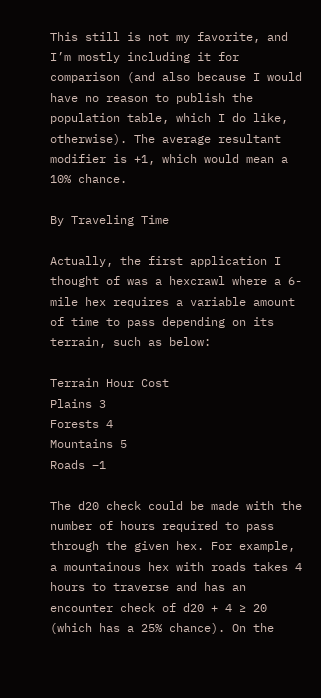This still is not my favorite, and I’m mostly including it for comparison (and also because I would have no reason to publish the population table, which I do like, otherwise). The average resultant modifier is +1, which would mean a 10% chance.

By Traveling Time

Actually, the first application I thought of was a hexcrawl where a 6-mile hex requires a variable amount of time to pass depending on its terrain, such as below:

Terrain Hour Cost
Plains 3
Forests 4
Mountains 5
Roads –1

The d20 check could be made with the number of hours required to pass through the given hex. For example, a mountainous hex with roads takes 4 hours to traverse and has an encounter check of d20 + 4 ≥ 20 (which has a 25% chance). On the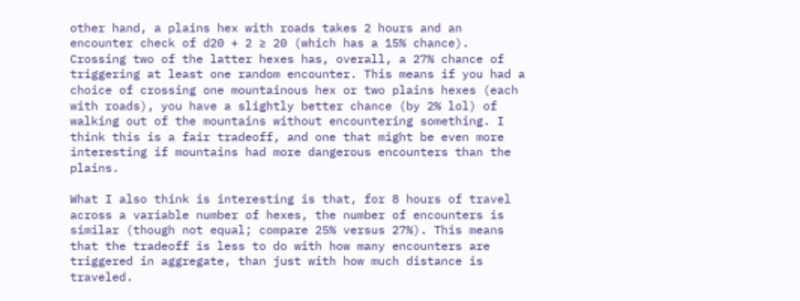other hand, a plains hex with roads takes 2 hours and an encounter check of d20 + 2 ≥ 20 (which has a 15% chance). Crossing two of the latter hexes has, overall, a 27% chance of triggering at least one random encounter. This means if you had a choice of crossing one mountainous hex or two plains hexes (each with roads), you have a slightly better chance (by 2% lol) of walking out of the mountains without encountering something. I think this is a fair tradeoff, and one that might be even more interesting if mountains had more dangerous encounters than the plains.

What I also think is interesting is that, for 8 hours of travel across a variable number of hexes, the number of encounters is similar (though not equal; compare 25% versus 27%). This means that the tradeoff is less to do with how many encounters are triggered in aggregate, than just with how much distance is traveled.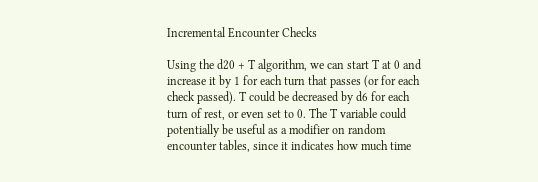Incremental Encounter Checks

Using the d20 + T algorithm, we can start T at 0 and increase it by 1 for each turn that passes (or for each check passed). T could be decreased by d6 for each turn of rest, or even set to 0. The T variable could potentially be useful as a modifier on random encounter tables, since it indicates how much time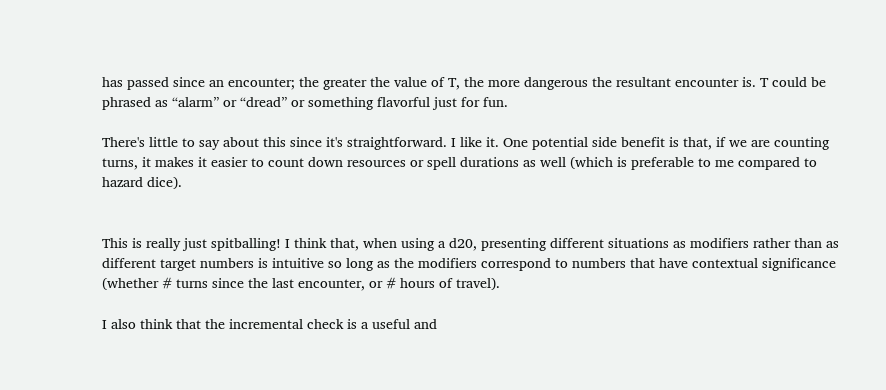has passed since an encounter; the greater the value of T, the more dangerous the resultant encounter is. T could be phrased as “alarm” or “dread” or something flavorful just for fun.

There's little to say about this since it's straightforward. I like it. One potential side benefit is that, if we are counting turns, it makes it easier to count down resources or spell durations as well (which is preferable to me compared to hazard dice).


This is really just spitballing! I think that, when using a d20, presenting different situations as modifiers rather than as different target numbers is intuitive so long as the modifiers correspond to numbers that have contextual significance (whether # turns since the last encounter, or # hours of travel).

I also think that the incremental check is a useful and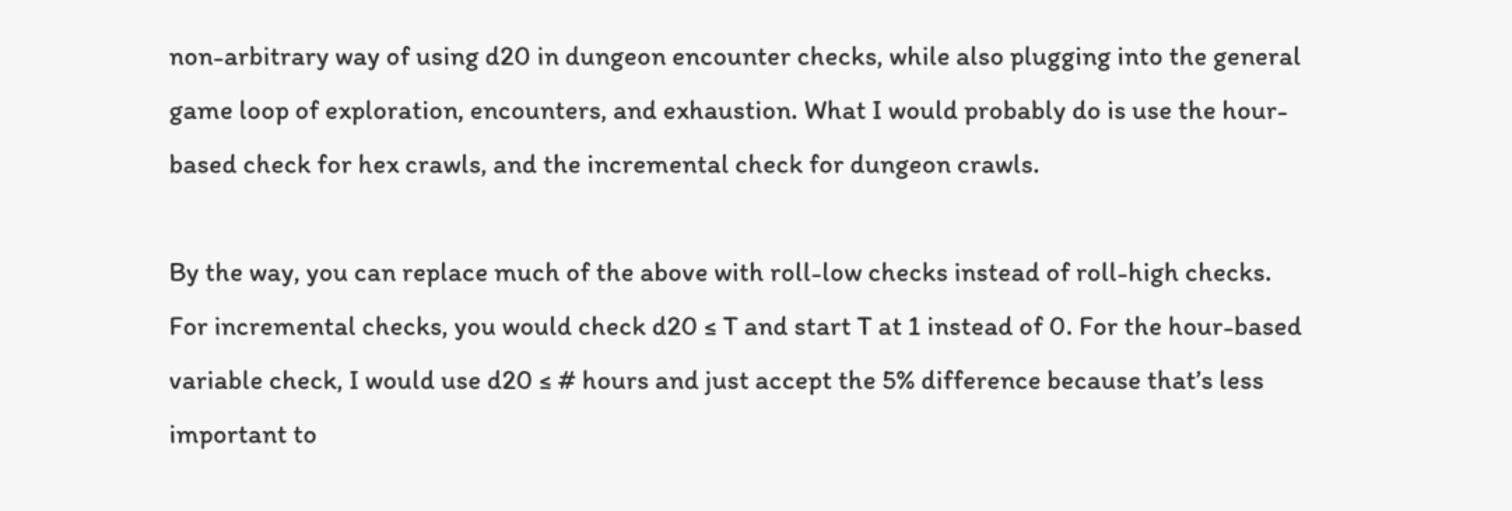non-arbitrary way of using d20 in dungeon encounter checks, while also plugging into the general game loop of exploration, encounters, and exhaustion. What I would probably do is use the hour-based check for hex crawls, and the incremental check for dungeon crawls.

By the way, you can replace much of the above with roll-low checks instead of roll-high checks. For incremental checks, you would check d20 ≤ T and start T at 1 instead of 0. For the hour-based variable check, I would use d20 ≤ # hours and just accept the 5% difference because that’s less important to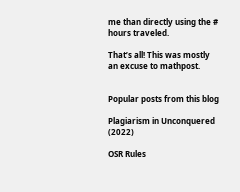me than directly using the # hours traveled.

That’s all! This was mostly an excuse to mathpost.


Popular posts from this blog

Plagiarism in Unconquered (2022)

OSR Rules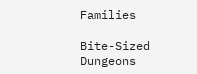Families

Bite-Sized Dungeons